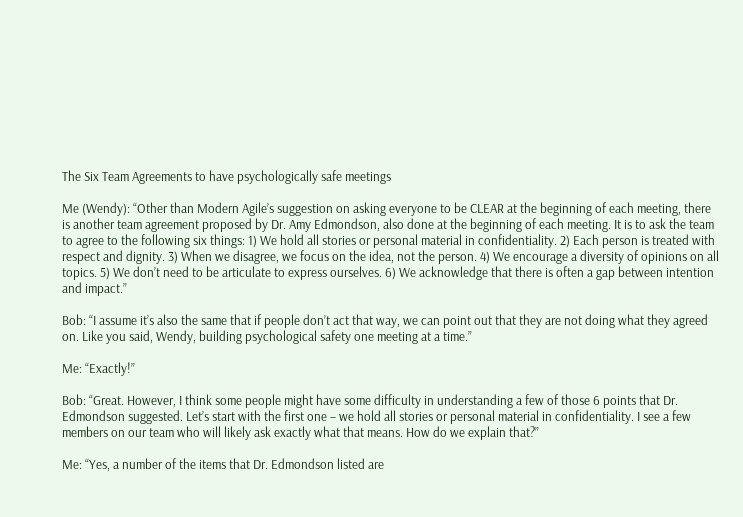The Six Team Agreements to have psychologically safe meetings

Me (Wendy): “Other than Modern Agile’s suggestion on asking everyone to be CLEAR at the beginning of each meeting, there is another team agreement proposed by Dr. Amy Edmondson, also done at the beginning of each meeting. It is to ask the team to agree to the following six things: 1) We hold all stories or personal material in confidentiality. 2) Each person is treated with respect and dignity. 3) When we disagree, we focus on the idea, not the person. 4) We encourage a diversity of opinions on all topics. 5) We don’t need to be articulate to express ourselves. 6) We acknowledge that there is often a gap between intention and impact.”

Bob: “I assume it’s also the same that if people don’t act that way, we can point out that they are not doing what they agreed on. Like you said, Wendy, building psychological safety one meeting at a time.”

Me: “Exactly!”

Bob: “Great. However, I think some people might have some difficulty in understanding a few of those 6 points that Dr. Edmondson suggested. Let’s start with the first one – we hold all stories or personal material in confidentiality. I see a few members on our team who will likely ask exactly what that means. How do we explain that?”

Me: “Yes, a number of the items that Dr. Edmondson listed are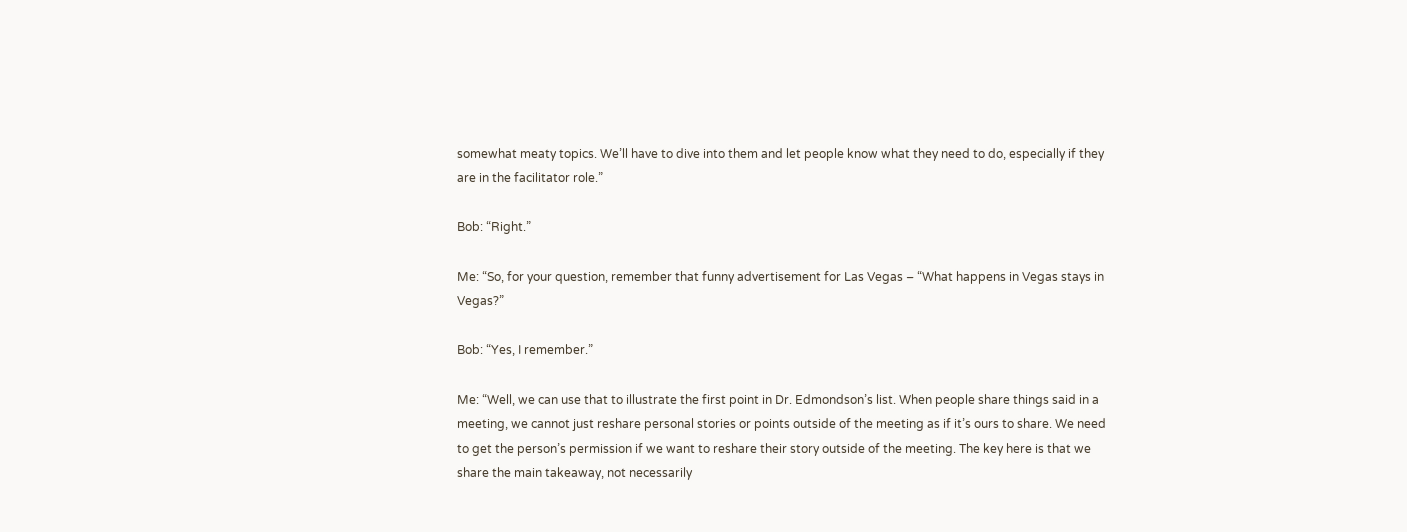somewhat meaty topics. We’ll have to dive into them and let people know what they need to do, especially if they are in the facilitator role.”

Bob: “Right.”

Me: “So, for your question, remember that funny advertisement for Las Vegas – “What happens in Vegas stays in Vegas?”

Bob: “Yes, I remember.”

Me: “Well, we can use that to illustrate the first point in Dr. Edmondson’s list. When people share things said in a meeting, we cannot just reshare personal stories or points outside of the meeting as if it’s ours to share. We need to get the person’s permission if we want to reshare their story outside of the meeting. The key here is that we share the main takeaway, not necessarily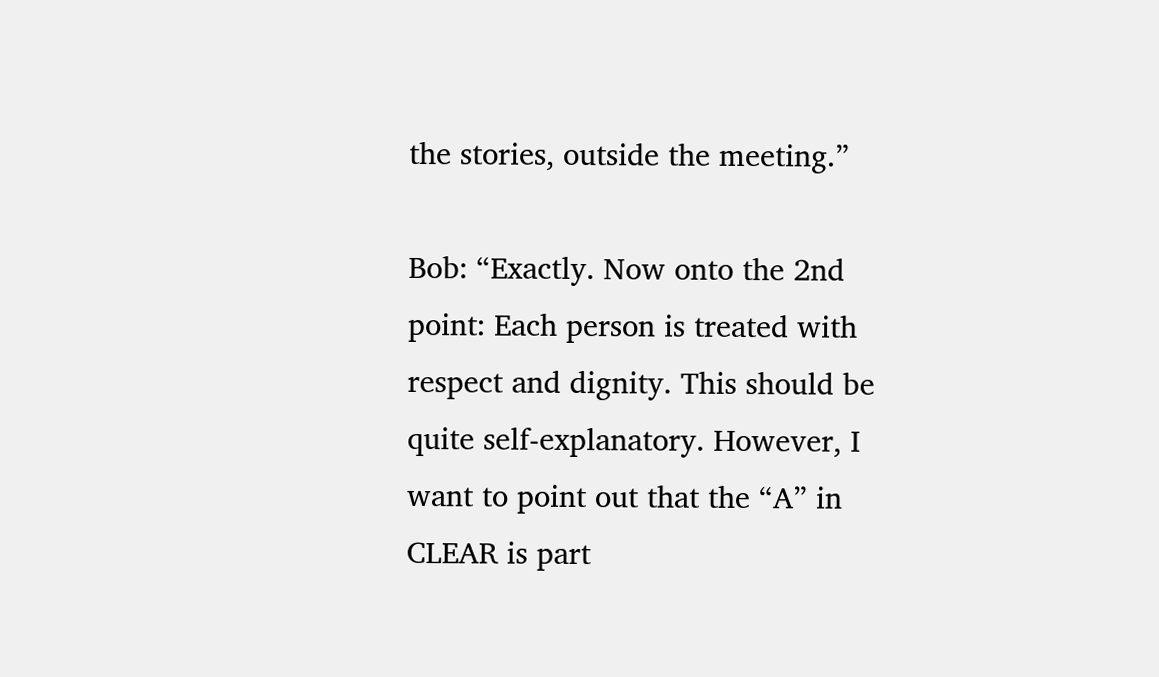the stories, outside the meeting.”

Bob: “Exactly. Now onto the 2nd point: Each person is treated with respect and dignity. This should be quite self-explanatory. However, I want to point out that the “A” in CLEAR is part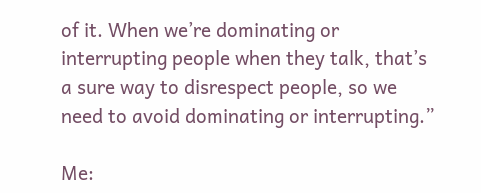of it. When we’re dominating or interrupting people when they talk, that’s a sure way to disrespect people, so we need to avoid dominating or interrupting.”

Me: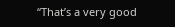“That’s a very good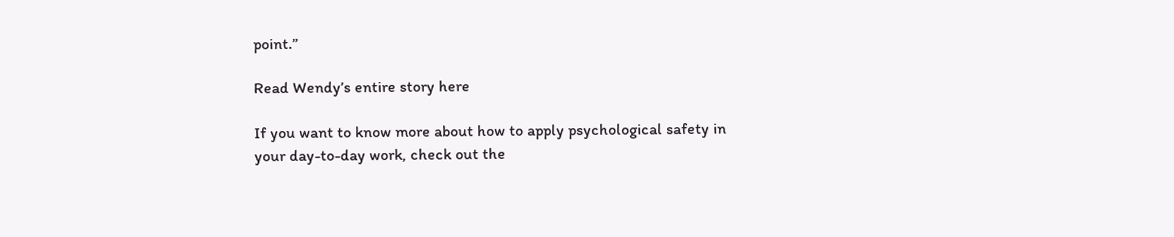point.”

Read Wendy’s entire story here

If you want to know more about how to apply psychological safety in your day-to-day work, check out the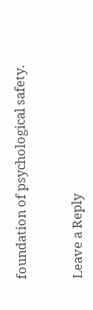foundation of psychological safety.


Leave a Reply